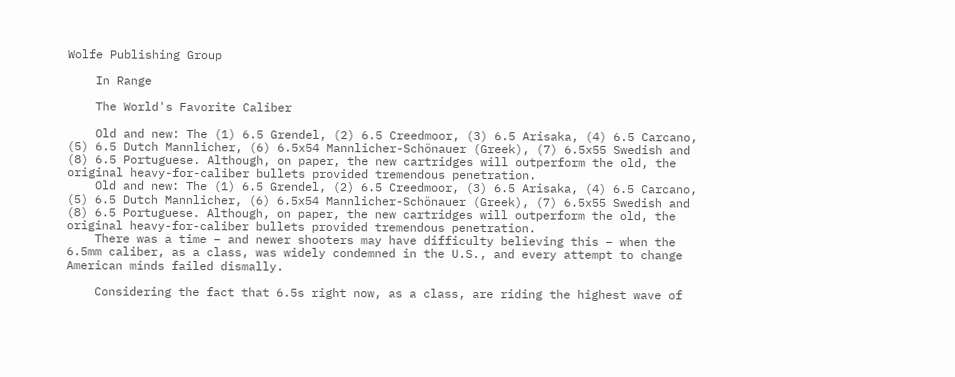Wolfe Publishing Group

    In Range

    The World's Favorite Caliber

    Old and new: The (1) 6.5 Grendel, (2) 6.5 Creedmoor, (3) 6.5 Arisaka, (4) 6.5 Carcano, (5) 6.5 Dutch Mannlicher, (6) 6.5x54 Mannlicher-Schönauer (Greek), (7) 6.5x55 Swedish and (8) 6.5 Portuguese. Although, on paper, the new cartridges will outperform the old, the original heavy-for-caliber bullets provided tremendous penetration.
    Old and new: The (1) 6.5 Grendel, (2) 6.5 Creedmoor, (3) 6.5 Arisaka, (4) 6.5 Carcano, (5) 6.5 Dutch Mannlicher, (6) 6.5x54 Mannlicher-Schönauer (Greek), (7) 6.5x55 Swedish and (8) 6.5 Portuguese. Although, on paper, the new cartridges will outperform the old, the original heavy-for-caliber bullets provided tremendous penetration.
    There was a time – and newer shooters may have difficulty believing this – when the 6.5mm caliber, as a class, was widely condemned in the U.S., and every attempt to change American minds failed dismally.

    Considering the fact that 6.5s right now, as a class, are riding the highest wave of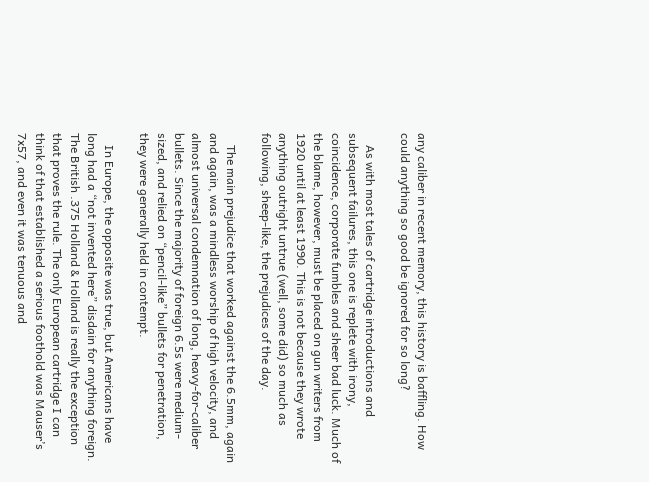any caliber in recent memory, this history is baffling. How could anything so good be ignored for so long?

    As with most tales of cartridge introductions and subsequent failures, this one is replete with irony, coincidence, corporate fumbles and sheer bad luck. Much of the blame, however, must be placed on gun writers from 1920 until at least 1990. This is not because they wrote anything outright untrue (well, some did) so much as following, sheep-like, the prejudices of the day.

    The main prejudice that worked against the 6.5mm, again and again, was a mindless worship of high velocity, and almost universal condemnation of long, heavy-for-caliber bullets. Since the majority of foreign 6.5s were medium-sized, and relied on “pencil-like” bullets for penetration, they were generally held in contempt.

    In Europe, the opposite was true, but Americans have long had a “not invented here” disdain for anything foreign. The British .375 Holland & Holland is really the exception that proves the rule. The only European cartridge I can think of that established a serious foothold was Mauser’s 7x57, and even it was tenuous and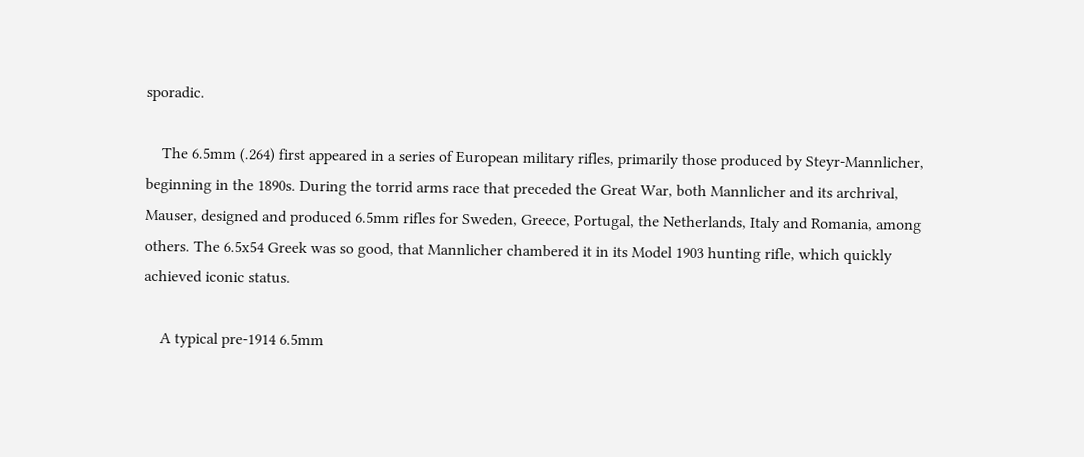sporadic.

    The 6.5mm (.264) first appeared in a series of European military rifles, primarily those produced by Steyr-Mannlicher, beginning in the 1890s. During the torrid arms race that preceded the Great War, both Mannlicher and its archrival, Mauser, designed and produced 6.5mm rifles for Sweden, Greece, Portugal, the Netherlands, Italy and Romania, among others. The 6.5x54 Greek was so good, that Mannlicher chambered it in its Model 1903 hunting rifle, which quickly achieved iconic status.

    A typical pre-1914 6.5mm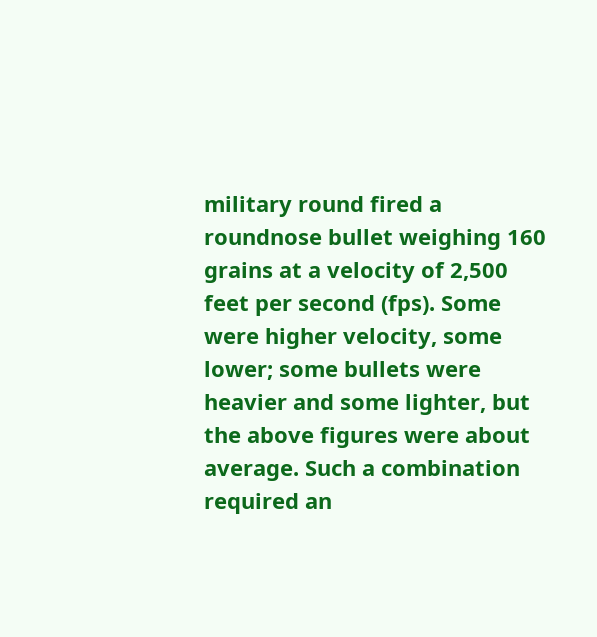military round fired a roundnose bullet weighing 160 grains at a velocity of 2,500 feet per second (fps). Some were higher velocity, some lower; some bullets were heavier and some lighter, but the above figures were about average. Such a combination required an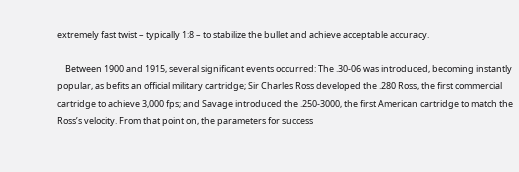extremely fast twist – typically 1:8 – to stabilize the bullet and achieve acceptable accuracy.

    Between 1900 and 1915, several significant events occurred: The .30-06 was introduced, becoming instantly popular, as befits an official military cartridge; Sir Charles Ross developed the .280 Ross, the first commercial cartridge to achieve 3,000 fps; and Savage introduced the .250-3000, the first American cartridge to match the Ross’s velocity. From that point on, the parameters for success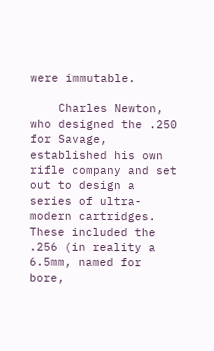were immutable.

    Charles Newton, who designed the .250 for Savage, established his own rifle company and set out to design a series of ultra-modern cartridges. These included the .256 (in reality a 6.5mm, named for bore,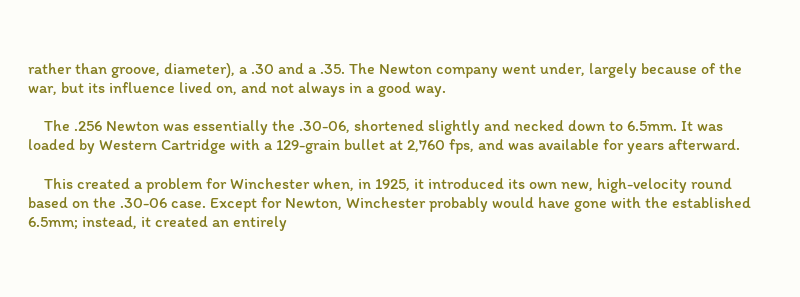rather than groove, diameter), a .30 and a .35. The Newton company went under, largely because of the war, but its influence lived on, and not always in a good way.

    The .256 Newton was essentially the .30-06, shortened slightly and necked down to 6.5mm. It was loaded by Western Cartridge with a 129-grain bullet at 2,760 fps, and was available for years afterward.

    This created a problem for Winchester when, in 1925, it introduced its own new, high-velocity round based on the .30-06 case. Except for Newton, Winchester probably would have gone with the established 6.5mm; instead, it created an entirely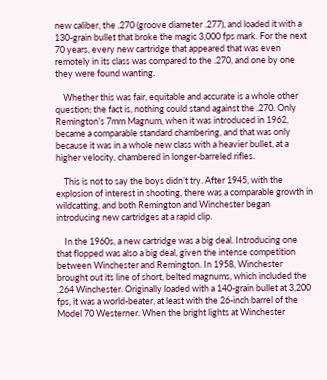new caliber, the .270 (groove diameter .277), and loaded it with a 130-grain bullet that broke the magic 3,000 fps mark. For the next 70 years, every new cartridge that appeared that was even remotely in its class was compared to the .270, and one by one they were found wanting.

    Whether this was fair, equitable and accurate is a whole other question; the fact is, nothing could stand against the .270. Only Remington’s 7mm Magnum, when it was introduced in 1962, became a comparable standard chambering, and that was only because it was in a whole new class with a heavier bullet, at a higher velocity, chambered in longer-barreled rifles.

    This is not to say the boys didn’t try. After 1945, with the explosion of interest in shooting, there was a comparable growth in wildcatting, and both Remington and Winchester began introducing new cartridges at a rapid clip.

    In the 1960s, a new cartridge was a big deal. Introducing one that flopped was also a big deal, given the intense competition between Winchester and Remington. In 1958, Winchester brought out its line of short, belted magnums, which included the .264 Winchester. Originally loaded with a 140-grain bullet at 3,200 fps, it was a world-beater, at least with the 26-inch barrel of the Model 70 Westerner. When the bright lights at Winchester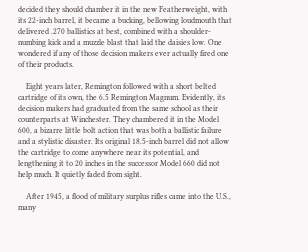decided they should chamber it in the new Featherweight, with its 22-inch barrel, it became a bucking, bellowing loudmouth that delivered .270 ballistics at best, combined with a shoulder-numbing kick and a muzzle blast that laid the daisies low. One wondered if any of those decision makers ever actually fired one of their products.

    Eight years later, Remington followed with a short belted cartridge of its own, the 6.5 Remington Magnum. Evidently, its decision makers had graduated from the same school as their counterparts at Winchester. They chambered it in the Model 600, a bizarre little bolt action that was both a ballistic failure and a stylistic disaster. Its original 18.5-inch barrel did not allow the cartridge to come anywhere near its potential, and lengthening it to 20 inches in the successor Model 660 did not help much. It quietly faded from sight.

    After 1945, a flood of military surplus rifles came into the U.S., many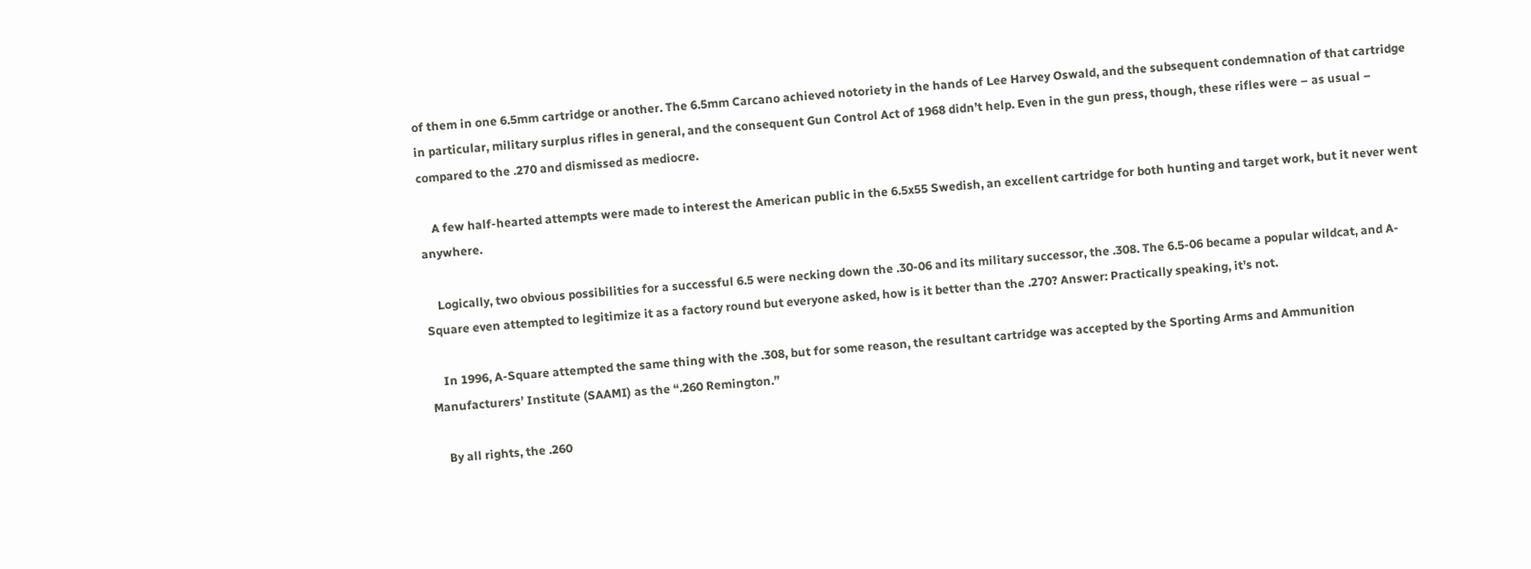of them in one 6.5mm cartridge or another. The 6.5mm Carcano achieved notoriety in the hands of Lee Harvey Oswald, and the subsequent condemnation of that cartridge in particular, military surplus rifles in general, and the consequent Gun Control Act of 1968 didn’t help. Even in the gun press, though, these rifles were – as usual – compared to the .270 and dismissed as mediocre.

    A few half-hearted attempts were made to interest the American public in the 6.5x55 Swedish, an excellent cartridge for both hunting and target work, but it never went anywhere.

    Logically, two obvious possibilities for a successful 6.5 were necking down the .30-06 and its military successor, the .308. The 6.5-06 became a popular wildcat, and A-Square even attempted to legitimize it as a factory round but everyone asked, how is it better than the .270? Answer: Practically speaking, it’s not.

    In 1996, A-Square attempted the same thing with the .308, but for some reason, the resultant cartridge was accepted by the Sporting Arms and Ammunition Manufacturers’ Institute (SAAMI) as the “.260 Remington.”

    By all rights, the .260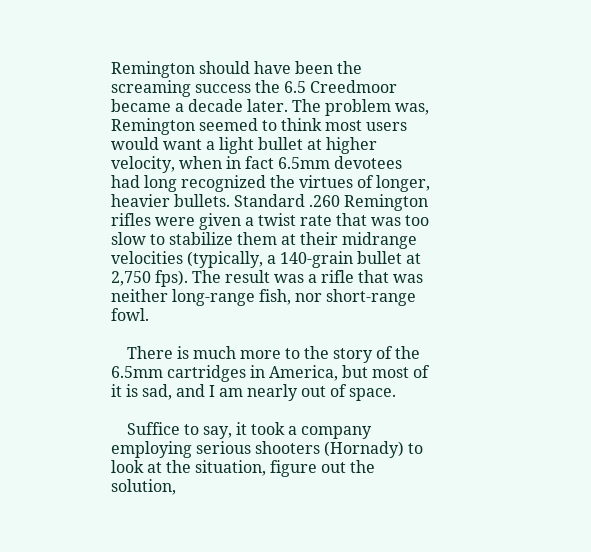Remington should have been the screaming success the 6.5 Creedmoor became a decade later. The problem was, Remington seemed to think most users would want a light bullet at higher velocity, when in fact 6.5mm devotees had long recognized the virtues of longer, heavier bullets. Standard .260 Remington rifles were given a twist rate that was too slow to stabilize them at their midrange velocities (typically, a 140-grain bullet at 2,750 fps). The result was a rifle that was neither long-range fish, nor short-range fowl.

    There is much more to the story of the 6.5mm cartridges in America, but most of it is sad, and I am nearly out of space.

    Suffice to say, it took a company employing serious shooters (Hornady) to look at the situation, figure out the solution,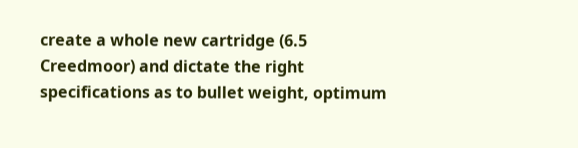create a whole new cartridge (6.5 Creedmoor) and dictate the right specifications as to bullet weight, optimum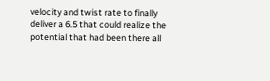velocity and twist rate to finally deliver a 6.5 that could realize the potential that had been there all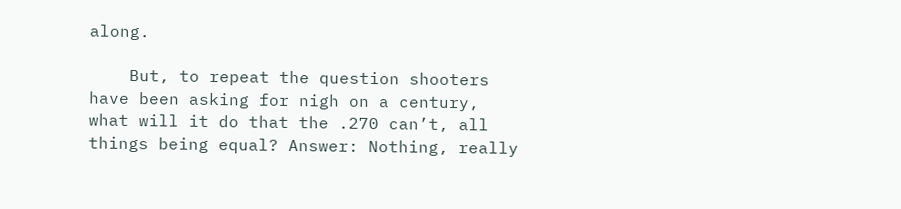along.

    But, to repeat the question shooters have been asking for nigh on a century, what will it do that the .270 can’t, all things being equal? Answer: Nothing, really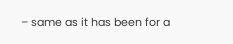– same as it has been for a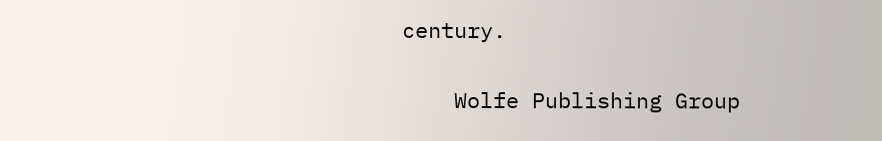century.

    Wolfe Publishing Group